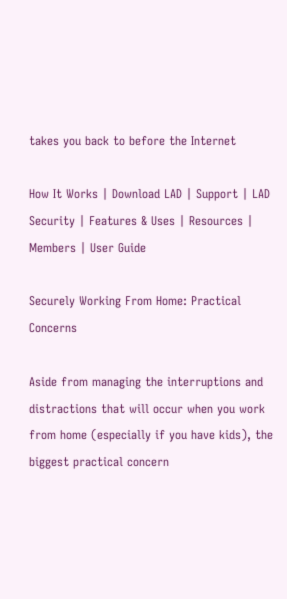takes you back to before the Internet

How It Works | Download LAD | Support | LAD Security | Features & Uses | Resources | Members | User Guide

Securely Working From Home: Practical Concerns

Aside from managing the interruptions and distractions that will occur when you work from home (especially if you have kids), the biggest practical concern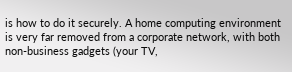is how to do it securely. A home computing environment is very far removed from a corporate network, with both non-business gadgets (your TV,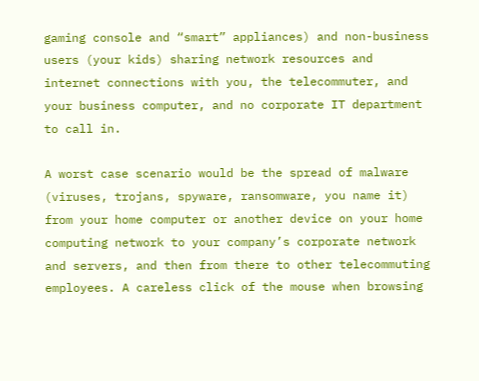gaming console and “smart” appliances) and non-business users (your kids) sharing network resources and internet connections with you, the telecommuter, and your business computer, and no corporate IT department to call in.

A worst case scenario would be the spread of malware (viruses, trojans, spyware, ransomware, you name it) from your home computer or another device on your home computing network to your company’s corporate network and servers, and then from there to other telecommuting employees. A careless click of the mouse when browsing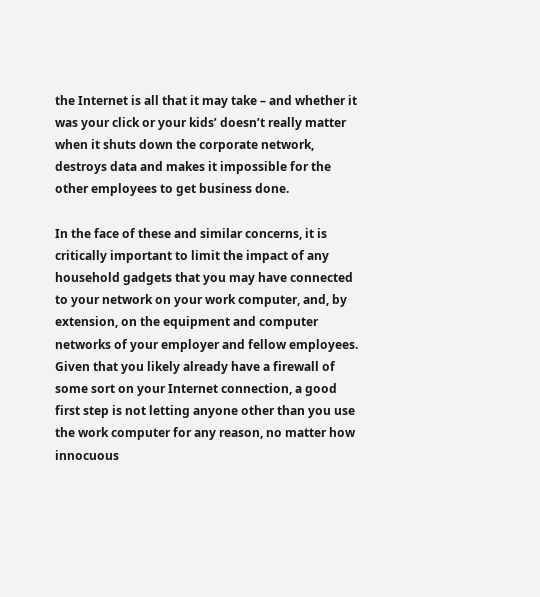the Internet is all that it may take – and whether it was your click or your kids’ doesn’t really matter when it shuts down the corporate network, destroys data and makes it impossible for the other employees to get business done.

In the face of these and similar concerns, it is critically important to limit the impact of any household gadgets that you may have connected to your network on your work computer, and, by extension, on the equipment and computer networks of your employer and fellow employees. Given that you likely already have a firewall of some sort on your Internet connection, a good first step is not letting anyone other than you use the work computer for any reason, no matter how innocuous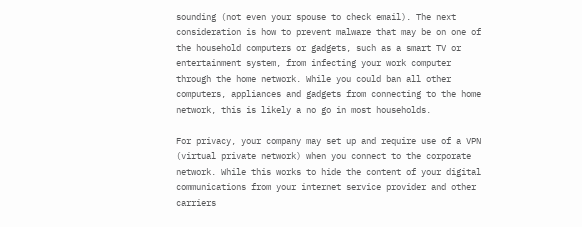sounding (not even your spouse to check email). The next consideration is how to prevent malware that may be on one of the household computers or gadgets, such as a smart TV or entertainment system, from infecting your work computer through the home network. While you could ban all other computers, appliances and gadgets from connecting to the home network, this is likely a no go in most households.

For privacy, your company may set up and require use of a VPN (virtual private network) when you connect to the corporate network. While this works to hide the content of your digital communications from your internet service provider and other carriers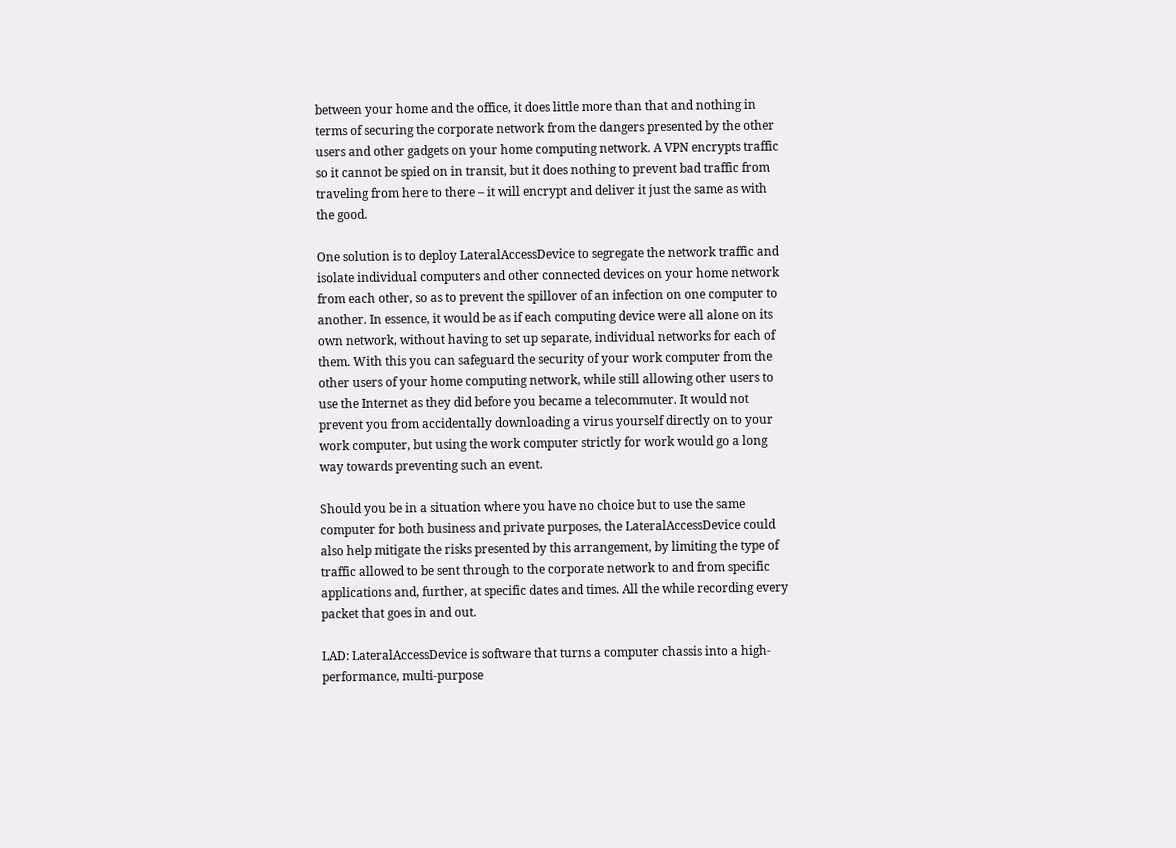between your home and the office, it does little more than that and nothing in terms of securing the corporate network from the dangers presented by the other users and other gadgets on your home computing network. A VPN encrypts traffic so it cannot be spied on in transit, but it does nothing to prevent bad traffic from traveling from here to there – it will encrypt and deliver it just the same as with the good.

One solution is to deploy LateralAccessDevice to segregate the network traffic and isolate individual computers and other connected devices on your home network from each other, so as to prevent the spillover of an infection on one computer to another. In essence, it would be as if each computing device were all alone on its own network, without having to set up separate, individual networks for each of them. With this you can safeguard the security of your work computer from the other users of your home computing network, while still allowing other users to use the Internet as they did before you became a telecommuter. It would not prevent you from accidentally downloading a virus yourself directly on to your work computer, but using the work computer strictly for work would go a long way towards preventing such an event.

Should you be in a situation where you have no choice but to use the same computer for both business and private purposes, the LateralAccessDevice could also help mitigate the risks presented by this arrangement, by limiting the type of traffic allowed to be sent through to the corporate network to and from specific applications and, further, at specific dates and times. All the while recording every packet that goes in and out.

LAD: LateralAccessDevice is software that turns a computer chassis into a high-performance, multi-purpose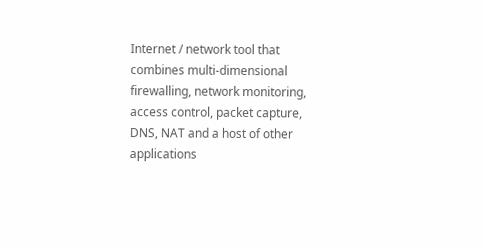Internet / network tool that combines multi-dimensional firewalling, network monitoring, access control, packet capture, DNS, NAT and a host of other applications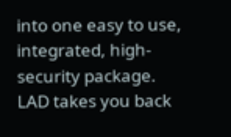into one easy to use, integrated, high-security package. LAD takes you back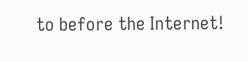to before the Internet!